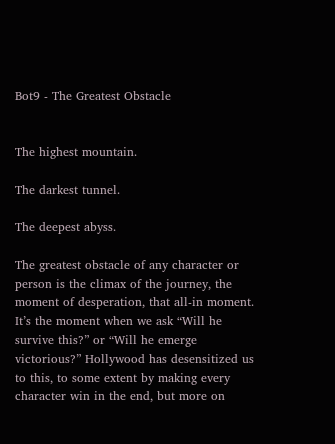Bot9 - The Greatest Obstacle


The highest mountain.

The darkest tunnel.

The deepest abyss.

The greatest obstacle of any character or person is the climax of the journey, the moment of desperation, that all-in moment. It’s the moment when we ask “Will he survive this?” or “Will he emerge victorious?” Hollywood has desensitized us to this, to some extent by making every character win in the end, but more on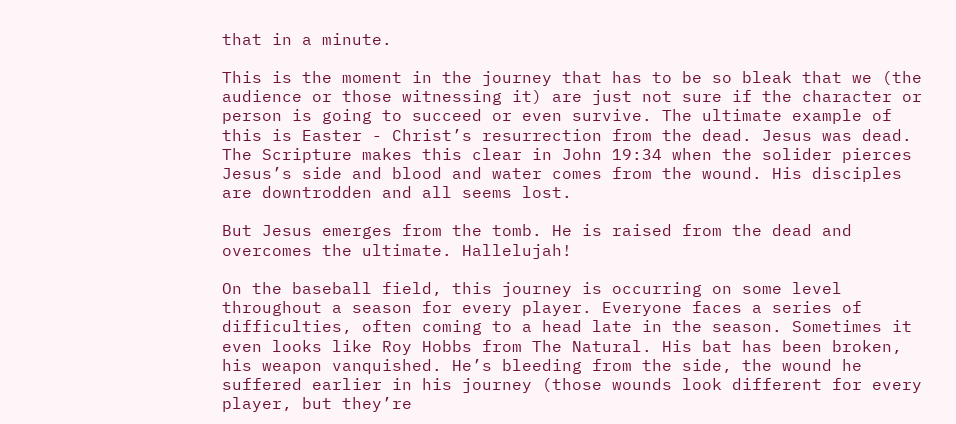that in a minute.

This is the moment in the journey that has to be so bleak that we (the audience or those witnessing it) are just not sure if the character or person is going to succeed or even survive. The ultimate example of this is Easter - Christ’s resurrection from the dead. Jesus was dead. The Scripture makes this clear in John 19:34 when the solider pierces Jesus’s side and blood and water comes from the wound. His disciples are downtrodden and all seems lost.

But Jesus emerges from the tomb. He is raised from the dead and overcomes the ultimate. Hallelujah!

On the baseball field, this journey is occurring on some level throughout a season for every player. Everyone faces a series of difficulties, often coming to a head late in the season. Sometimes it even looks like Roy Hobbs from The Natural. His bat has been broken, his weapon vanquished. He’s bleeding from the side, the wound he suffered earlier in his journey (those wounds look different for every player, but they’re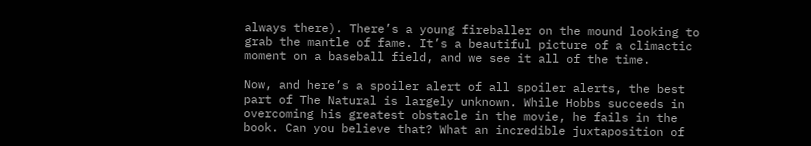always there). There’s a young fireballer on the mound looking to grab the mantle of fame. It’s a beautiful picture of a climactic moment on a baseball field, and we see it all of the time.

Now, and here’s a spoiler alert of all spoiler alerts, the best part of The Natural is largely unknown. While Hobbs succeeds in overcoming his greatest obstacle in the movie, he fails in the book. Can you believe that? What an incredible juxtaposition of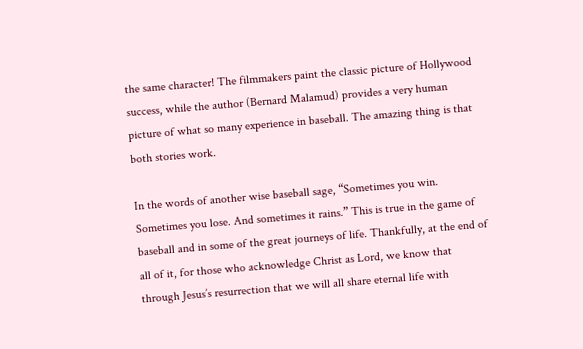the same character! The filmmakers paint the classic picture of Hollywood success, while the author (Bernard Malamud) provides a very human picture of what so many experience in baseball. The amazing thing is that both stories work.

In the words of another wise baseball sage, “Sometimes you win. Sometimes you lose. And sometimes it rains.” This is true in the game of baseball and in some of the great journeys of life. Thankfully, at the end of all of it, for those who acknowledge Christ as Lord, we know that through Jesus’s resurrection that we will all share eternal life with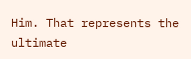Him. That represents the ultimate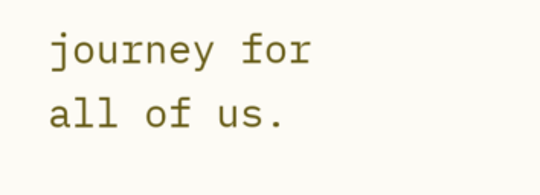journey for all of us.